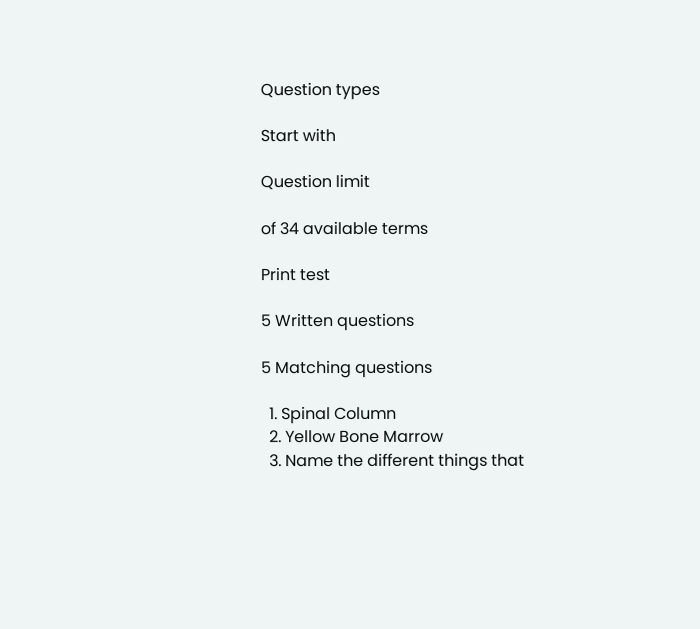Question types

Start with

Question limit

of 34 available terms

Print test

5 Written questions

5 Matching questions

  1. Spinal Column
  2. Yellow Bone Marrow
  3. Name the different things that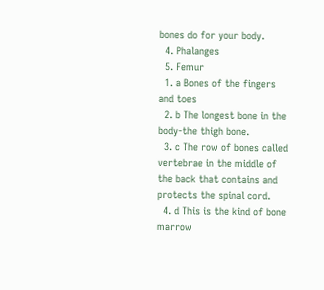bones do for your body.
  4. Phalanges
  5. Femur
  1. a Bones of the fingers and toes
  2. b The longest bone in the body-the thigh bone.
  3. c The row of bones called vertebrae in the middle of the back that contains and protects the spinal cord.
  4. d This is the kind of bone marrow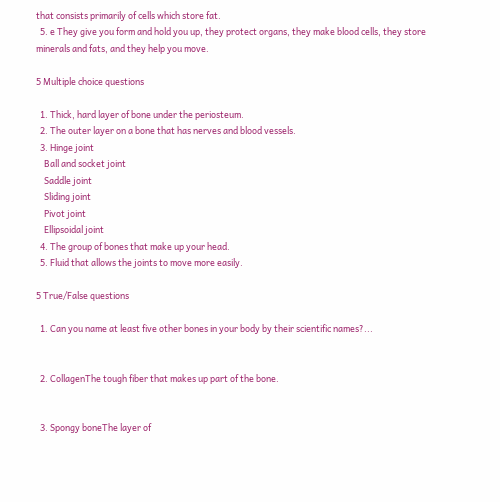that consists primarily of cells which store fat.
  5. e They give you form and hold you up, they protect organs, they make blood cells, they store minerals and fats, and they help you move.

5 Multiple choice questions

  1. Thick, hard layer of bone under the periosteum.
  2. The outer layer on a bone that has nerves and blood vessels.
  3. Hinge joint
    Ball and socket joint
    Saddle joint
    Sliding joint
    Pivot joint
    Ellipsoidal joint
  4. The group of bones that make up your head.
  5. Fluid that allows the joints to move more easily.

5 True/False questions

  1. Can you name at least five other bones in your body by their scientific names?...


  2. CollagenThe tough fiber that makes up part of the bone.


  3. Spongy boneThe layer of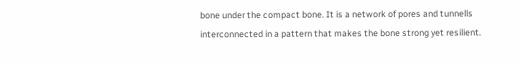bone under the compact bone. It is a network of pores and tunnells interconnected in a pattern that makes the bone strong yet resilient.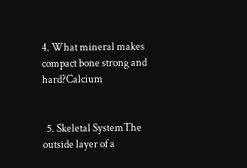4. What mineral makes compact bone strong and hard?Calcium


  5. Skeletal SystemThe outside layer of a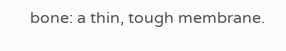bone: a thin, tough membrane.